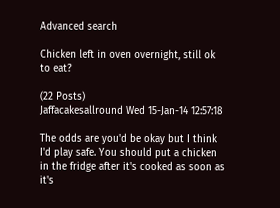Advanced search

Chicken left in oven overnight, still ok to eat?

(22 Posts)
Jaffacakesallround Wed 15-Jan-14 12:57:18

The odds are you'd be okay but I think I'd play safe. You should put a chicken in the fridge after it's cooked as soon as it's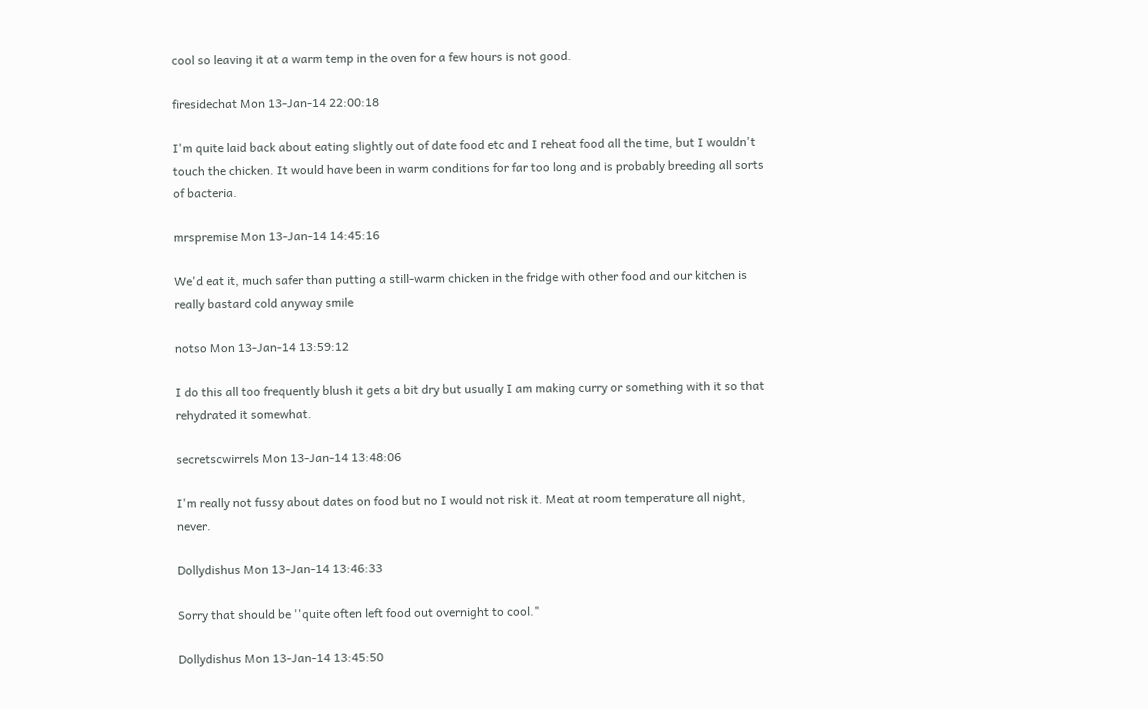cool so leaving it at a warm temp in the oven for a few hours is not good.

firesidechat Mon 13-Jan-14 22:00:18

I'm quite laid back about eating slightly out of date food etc and I reheat food all the time, but I wouldn't touch the chicken. It would have been in warm conditions for far too long and is probably breeding all sorts of bacteria.

mrspremise Mon 13-Jan-14 14:45:16

We'd eat it, much safer than putting a still-warm chicken in the fridge with other food and our kitchen is really bastard cold anyway smile

notso Mon 13-Jan-14 13:59:12

I do this all too frequently blush it gets a bit dry but usually I am making curry or something with it so that rehydrated it somewhat.

secretscwirrels Mon 13-Jan-14 13:48:06

I'm really not fussy about dates on food but no I would not risk it. Meat at room temperature all night, never.

Dollydishus Mon 13-Jan-14 13:46:33

Sorry that should be ''quite often left food out overnight to cool."

Dollydishus Mon 13-Jan-14 13:45:50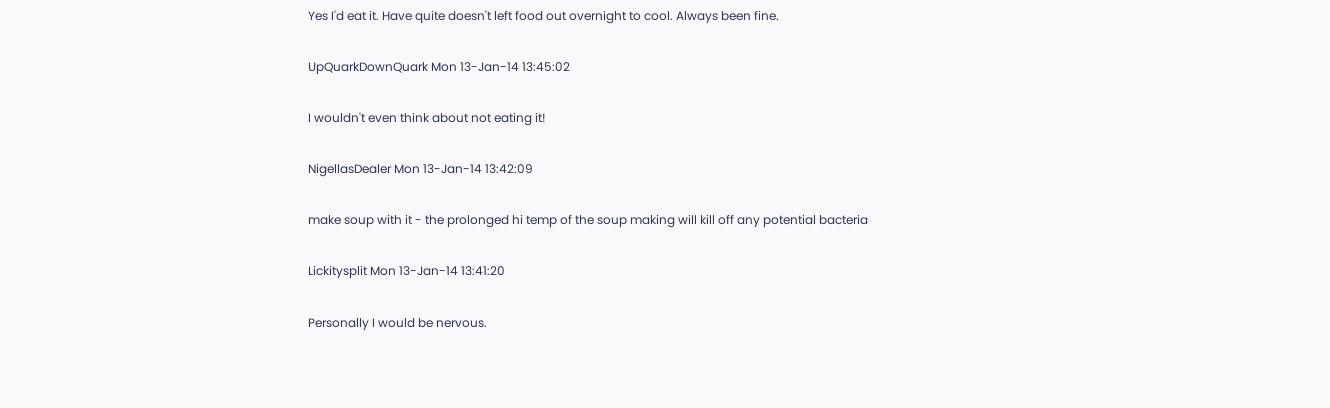Yes I'd eat it. Have quite doesn't left food out overnight to cool. Always been fine.

UpQuarkDownQuark Mon 13-Jan-14 13:45:02

I wouldn't even think about not eating it!

NigellasDealer Mon 13-Jan-14 13:42:09

make soup with it - the prolonged hi temp of the soup making will kill off any potential bacteria

Lickitysplit Mon 13-Jan-14 13:41:20

Personally I would be nervous.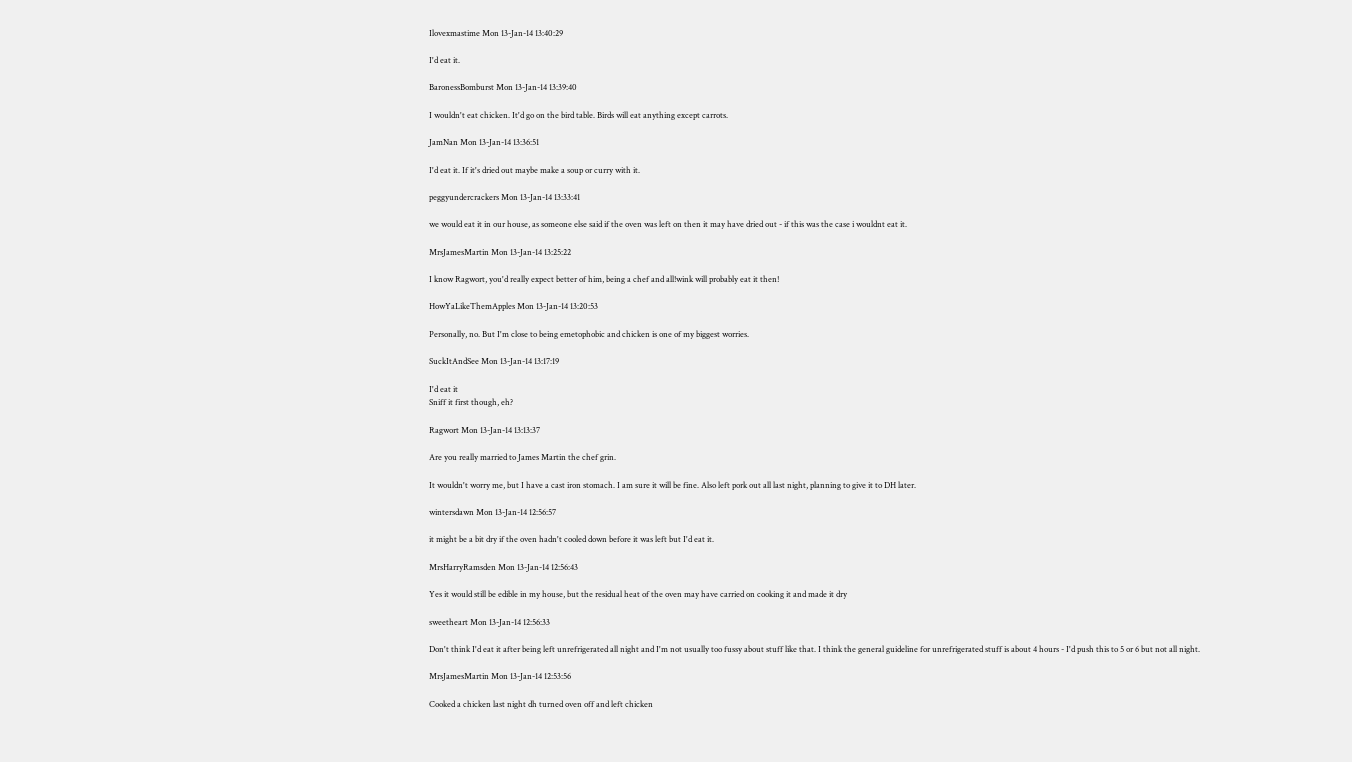Ilovexmastime Mon 13-Jan-14 13:40:29

I'd eat it.

BaronessBomburst Mon 13-Jan-14 13:39:40

I wouldn't eat chicken. It'd go on the bird table. Birds will eat anything except carrots.

JamNan Mon 13-Jan-14 13:36:51

I'd eat it. If it's dried out maybe make a soup or curry with it.

peggyundercrackers Mon 13-Jan-14 13:33:41

we would eat it in our house, as someone else said if the oven was left on then it may have dried out - if this was the case i wouldnt eat it.

MrsJamesMartin Mon 13-Jan-14 13:25:22

I know Ragwort, you'd really expect better of him, being a chef and all!wink will probably eat it then!

HowYaLikeThemApples Mon 13-Jan-14 13:20:53

Personally, no. But I'm close to being emetophobic and chicken is one of my biggest worries.

SuckItAndSee Mon 13-Jan-14 13:17:19

I'd eat it
Sniff it first though, eh?

Ragwort Mon 13-Jan-14 13:13:37

Are you really married to James Martin the chef grin.

It wouldn't worry me, but I have a cast iron stomach. I am sure it will be fine. Also left pork out all last night, planning to give it to DH later.

wintersdawn Mon 13-Jan-14 12:56:57

it might be a bit dry if the oven hadn't cooled down before it was left but I'd eat it.

MrsHarryRamsden Mon 13-Jan-14 12:56:43

Yes it would still be edible in my house, but the residual heat of the oven may have carried on cooking it and made it dry

sweetheart Mon 13-Jan-14 12:56:33

Don't think I'd eat it after being left unrefrigerated all night and I'm not usually too fussy about stuff like that. I think the general guideline for unrefrigerated stuff is about 4 hours - I'd push this to 5 or 6 but not all night.

MrsJamesMartin Mon 13-Jan-14 12:53:56

Cooked a chicken last night dh turned oven off and left chicken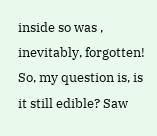inside so was , inevitably, forgotten!
So, my question is, is it still edible? Saw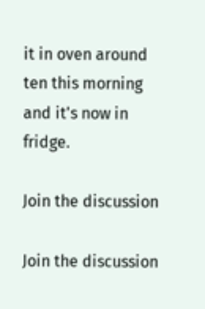it in oven around ten this morning and it's now in fridge.

Join the discussion

Join the discussion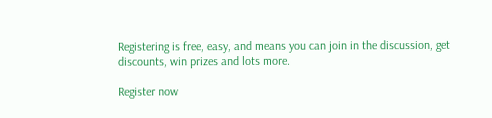Registering is free, easy, and means you can join in the discussion, get discounts, win prizes and lots more.

Register now